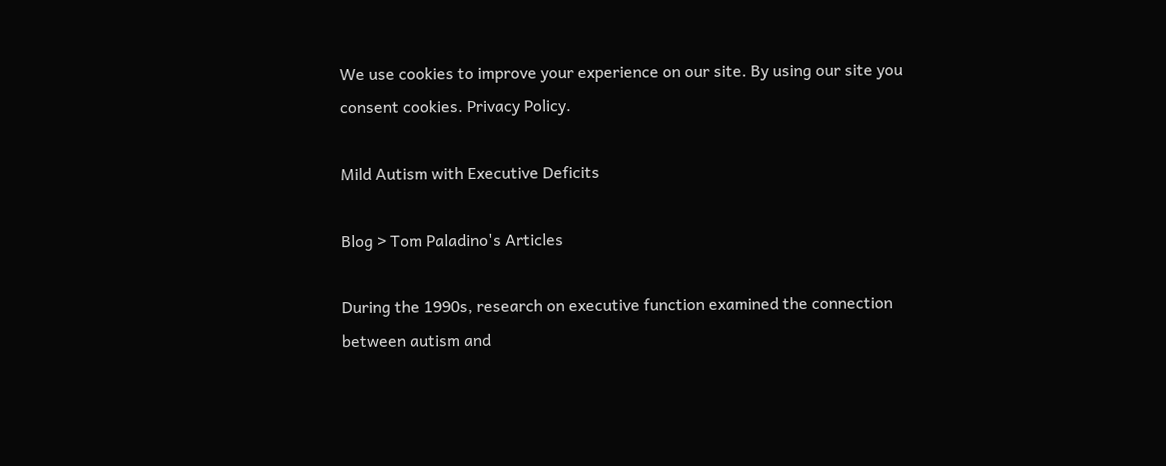We use cookies to improve your experience on our site. By using our site you consent cookies. Privacy Policy.

Mild Autism with Executive Deficits

Blog > Tom Paladino's Articles

During the 1990s, research on executive function examined the connection between autism and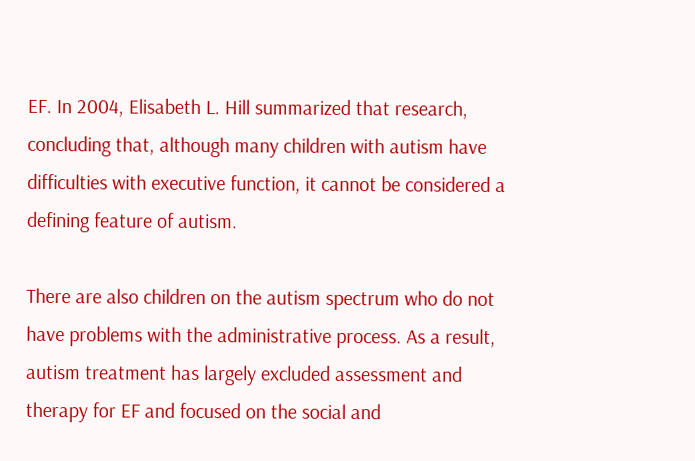EF. In 2004, Elisabeth L. Hill summarized that research, concluding that, although many children with autism have difficulties with executive function, it cannot be considered a defining feature of autism.

There are also children on the autism spectrum who do not have problems with the administrative process. As a result, autism treatment has largely excluded assessment and therapy for EF and focused on the social and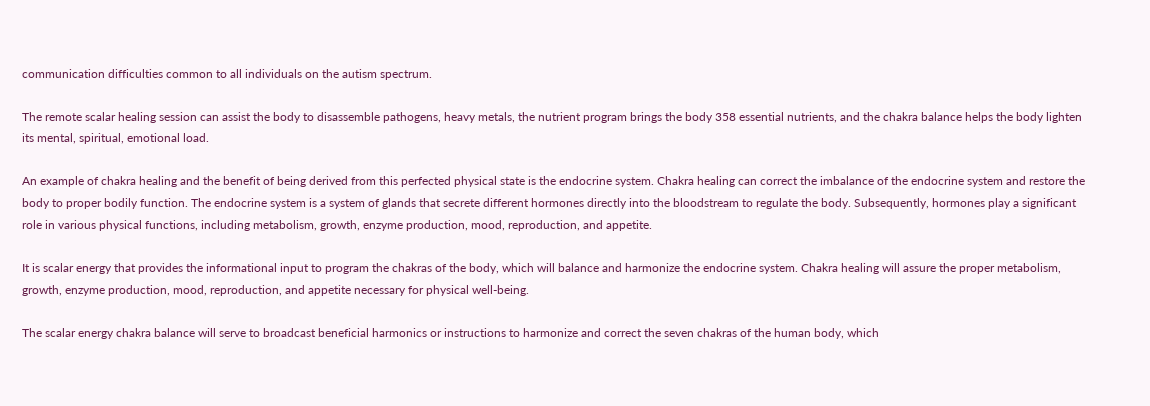communication difficulties common to all individuals on the autism spectrum.

The remote scalar healing session can assist the body to disassemble pathogens, heavy metals, the nutrient program brings the body 358 essential nutrients, and the chakra balance helps the body lighten its mental, spiritual, emotional load.

An example of chakra healing and the benefit of being derived from this perfected physical state is the endocrine system. Chakra healing can correct the imbalance of the endocrine system and restore the body to proper bodily function. The endocrine system is a system of glands that secrete different hormones directly into the bloodstream to regulate the body. Subsequently, hormones play a significant role in various physical functions, including metabolism, growth, enzyme production, mood, reproduction, and appetite.

It is scalar energy that provides the informational input to program the chakras of the body, which will balance and harmonize the endocrine system. Chakra healing will assure the proper metabolism, growth, enzyme production, mood, reproduction, and appetite necessary for physical well-being.

The scalar energy chakra balance will serve to broadcast beneficial harmonics or instructions to harmonize and correct the seven chakras of the human body, which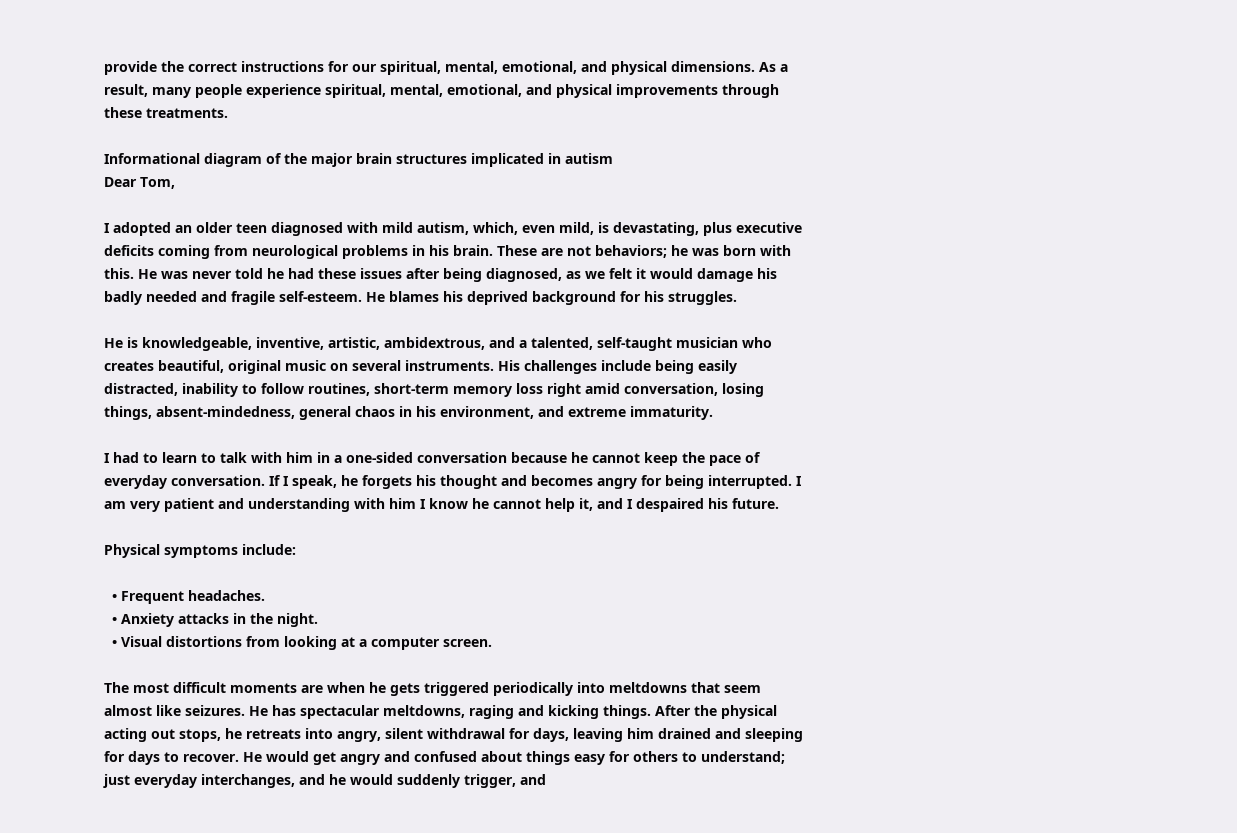provide the correct instructions for our spiritual, mental, emotional, and physical dimensions. As a result, many people experience spiritual, mental, emotional, and physical improvements through these treatments.

Informational diagram of the major brain structures implicated in autism
Dear Tom,

I adopted an older teen diagnosed with mild autism, which, even mild, is devastating, plus executive deficits coming from neurological problems in his brain. These are not behaviors; he was born with this. He was never told he had these issues after being diagnosed, as we felt it would damage his badly needed and fragile self-esteem. He blames his deprived background for his struggles.

He is knowledgeable, inventive, artistic, ambidextrous, and a talented, self-taught musician who creates beautiful, original music on several instruments. His challenges include being easily distracted, inability to follow routines, short-term memory loss right amid conversation, losing things, absent-mindedness, general chaos in his environment, and extreme immaturity.

I had to learn to talk with him in a one-sided conversation because he cannot keep the pace of everyday conversation. If I speak, he forgets his thought and becomes angry for being interrupted. I am very patient and understanding with him I know he cannot help it, and I despaired his future.

Physical symptoms include:

  • Frequent headaches.
  • Anxiety attacks in the night.
  • Visual distortions from looking at a computer screen.

The most difficult moments are when he gets triggered periodically into meltdowns that seem almost like seizures. He has spectacular meltdowns, raging and kicking things. After the physical acting out stops, he retreats into angry, silent withdrawal for days, leaving him drained and sleeping for days to recover. He would get angry and confused about things easy for others to understand; just everyday interchanges, and he would suddenly trigger, and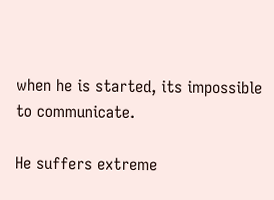when he is started, its impossible to communicate.

He suffers extreme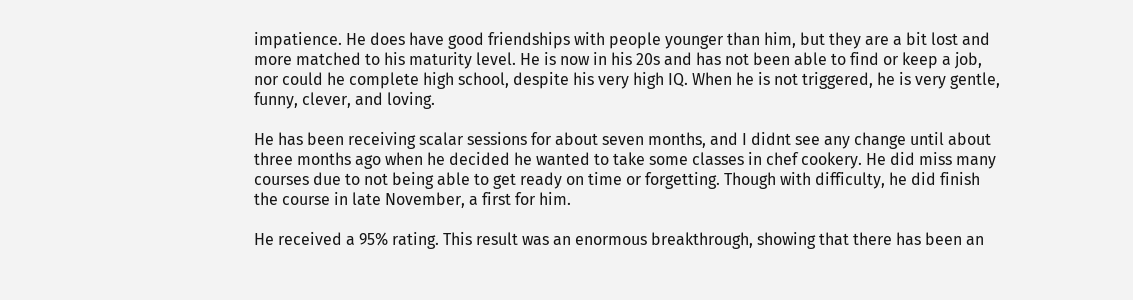impatience. He does have good friendships with people younger than him, but they are a bit lost and more matched to his maturity level. He is now in his 20s and has not been able to find or keep a job, nor could he complete high school, despite his very high IQ. When he is not triggered, he is very gentle, funny, clever, and loving.

He has been receiving scalar sessions for about seven months, and I didnt see any change until about three months ago when he decided he wanted to take some classes in chef cookery. He did miss many courses due to not being able to get ready on time or forgetting. Though with difficulty, he did finish the course in late November, a first for him.

He received a 95% rating. This result was an enormous breakthrough, showing that there has been an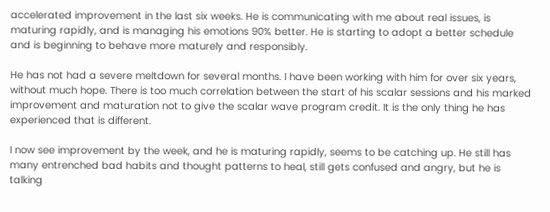accelerated improvement in the last six weeks. He is communicating with me about real issues, is maturing rapidly, and is managing his emotions 90% better. He is starting to adopt a better schedule and is beginning to behave more maturely and responsibly.

He has not had a severe meltdown for several months. I have been working with him for over six years, without much hope. There is too much correlation between the start of his scalar sessions and his marked improvement and maturation not to give the scalar wave program credit. It is the only thing he has experienced that is different.

I now see improvement by the week, and he is maturing rapidly, seems to be catching up. He still has many entrenched bad habits and thought patterns to heal, still gets confused and angry, but he is talking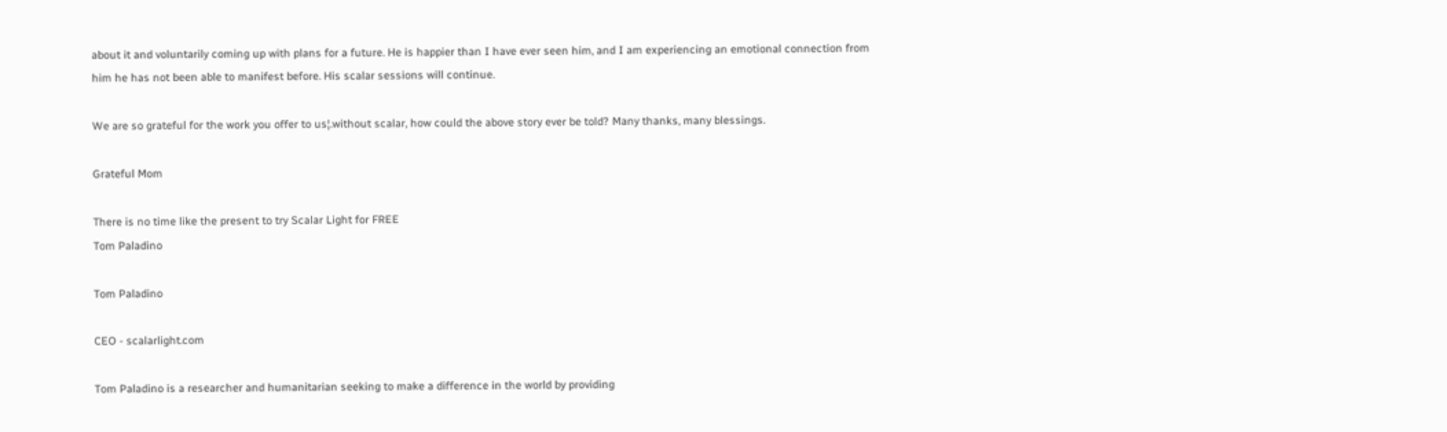about it and voluntarily coming up with plans for a future. He is happier than I have ever seen him, and I am experiencing an emotional connection from him he has not been able to manifest before. His scalar sessions will continue.

We are so grateful for the work you offer to us¦.without scalar, how could the above story ever be told? Many thanks, many blessings.

Grateful Mom

There is no time like the present to try Scalar Light for FREE
Tom Paladino

Tom Paladino

CEO - scalarlight.com

Tom Paladino is a researcher and humanitarian seeking to make a difference in the world by providing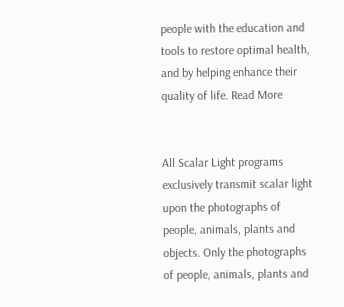people with the education and tools to restore optimal health, and by helping enhance their quality of life. Read More


All Scalar Light programs exclusively transmit scalar light upon the photographs of people, animals, plants and objects. Only the photographs of people, animals, plants and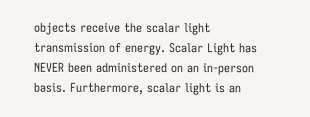objects receive the scalar light transmission of energy. Scalar Light has NEVER been administered on an in-person basis. Furthermore, scalar light is an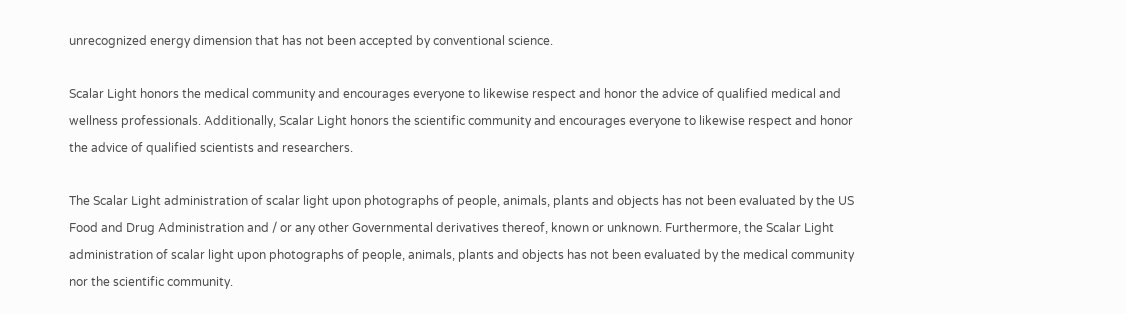unrecognized energy dimension that has not been accepted by conventional science.

Scalar Light honors the medical community and encourages everyone to likewise respect and honor the advice of qualified medical and wellness professionals. Additionally, Scalar Light honors the scientific community and encourages everyone to likewise respect and honor the advice of qualified scientists and researchers.

The Scalar Light administration of scalar light upon photographs of people, animals, plants and objects has not been evaluated by the US Food and Drug Administration and / or any other Governmental derivatives thereof, known or unknown. Furthermore, the Scalar Light administration of scalar light upon photographs of people, animals, plants and objects has not been evaluated by the medical community nor the scientific community.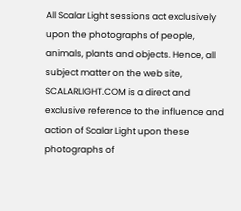All Scalar Light sessions act exclusively upon the photographs of people, animals, plants and objects. Hence, all subject matter on the web site, SCALARLIGHT.COM is a direct and exclusive reference to the influence and action of Scalar Light upon these photographs of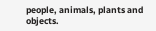people, animals, plants and objects.